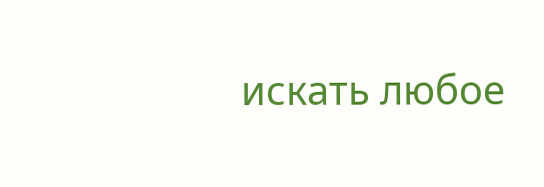искать любое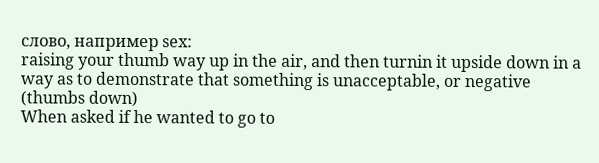слово, например sex:
raising your thumb way up in the air, and then turnin it upside down in a way as to demonstrate that something is unacceptable, or negative (thumbs down)
When asked if he wanted to go to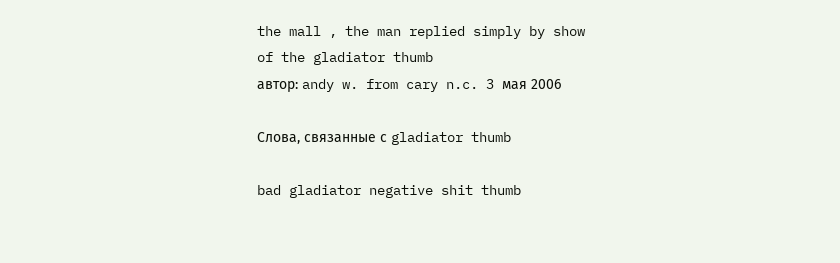the mall , the man replied simply by show of the gladiator thumb
автор: andy w. from cary n.c. 3 мая 2006

Слова, связанные с gladiator thumb

bad gladiator negative shit thumb